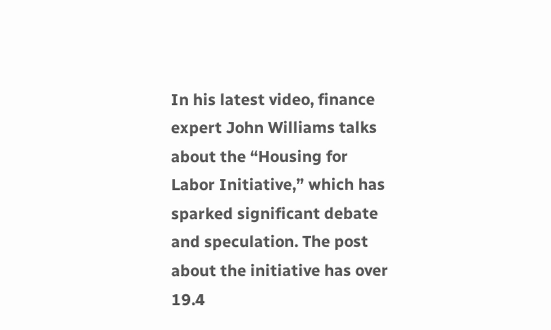In his latest video, finance expert John Williams talks about the “Housing for Labor Initiative,” which has sparked significant debate and speculation. The post about the initiative has over 19.4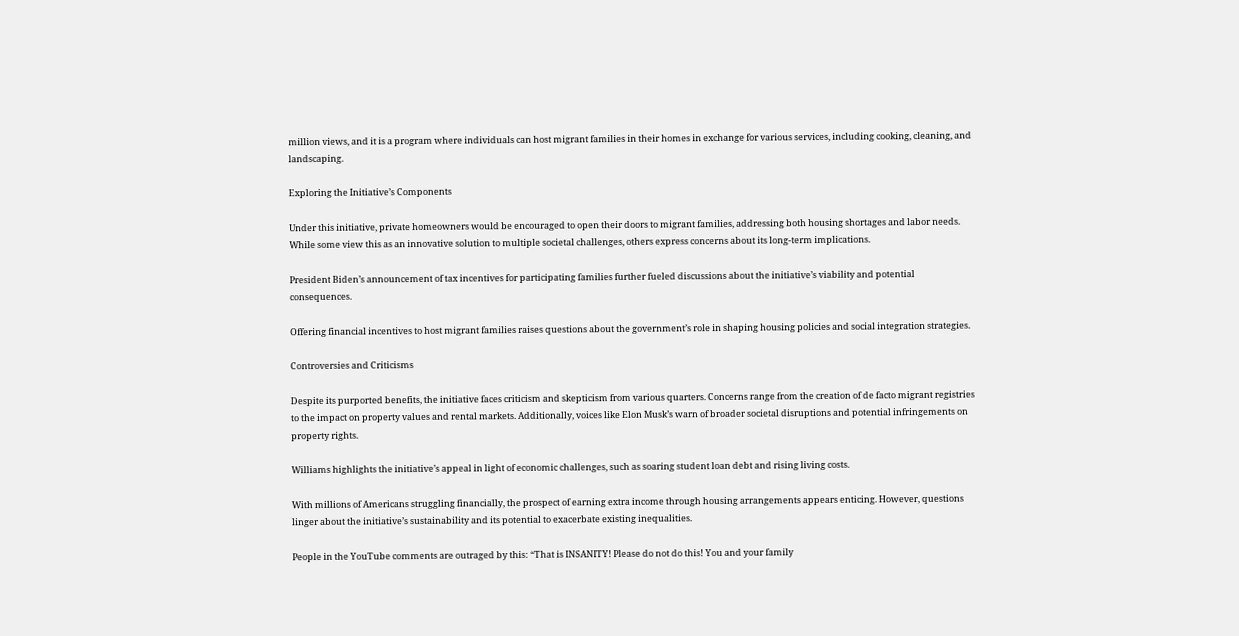million views, and it is a program where individuals can host migrant families in their homes in exchange for various services, including cooking, cleaning, and landscaping.

Exploring the Initiative’s Components

Under this initiative, private homeowners would be encouraged to open their doors to migrant families, addressing both housing shortages and labor needs. While some view this as an innovative solution to multiple societal challenges, others express concerns about its long-term implications.

President Biden’s announcement of tax incentives for participating families further fueled discussions about the initiative’s viability and potential consequences.

Offering financial incentives to host migrant families raises questions about the government’s role in shaping housing policies and social integration strategies.

Controversies and Criticisms

Despite its purported benefits, the initiative faces criticism and skepticism from various quarters. Concerns range from the creation of de facto migrant registries to the impact on property values and rental markets. Additionally, voices like Elon Musk’s warn of broader societal disruptions and potential infringements on property rights.

Williams highlights the initiative’s appeal in light of economic challenges, such as soaring student loan debt and rising living costs.

With millions of Americans struggling financially, the prospect of earning extra income through housing arrangements appears enticing. However, questions linger about the initiative’s sustainability and its potential to exacerbate existing inequalities.

People in the YouTube comments are outraged by this: “That is INSANITY! Please do not do this! You and your family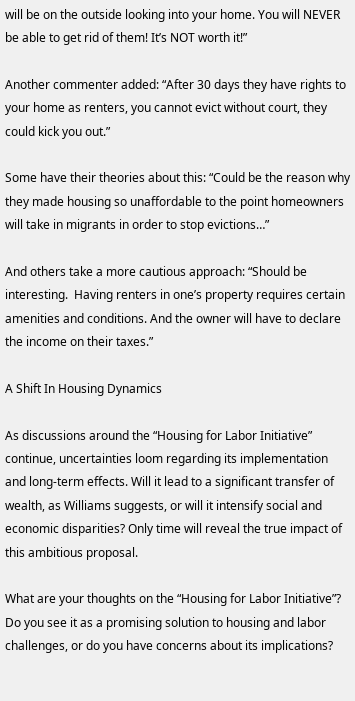will be on the outside looking into your home. You will NEVER be able to get rid of them! It’s NOT worth it!”

Another commenter added: “After 30 days they have rights to your home as renters, you cannot evict without court, they could kick you out.”

Some have their theories about this: “Could be the reason why they made housing so unaffordable to the point homeowners will take in migrants in order to stop evictions…”

And others take a more cautious approach: “Should be interesting.  Having renters in one’s property requires certain amenities and conditions. And the owner will have to declare the income on their taxes.”

A Shift In Housing Dynamics

As discussions around the “Housing for Labor Initiative” continue, uncertainties loom regarding its implementation and long-term effects. Will it lead to a significant transfer of wealth, as Williams suggests, or will it intensify social and economic disparities? Only time will reveal the true impact of this ambitious proposal.

What are your thoughts on the “Housing for Labor Initiative”? Do you see it as a promising solution to housing and labor challenges, or do you have concerns about its implications?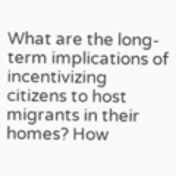What are the long-term implications of incentivizing citizens to host migrants in their homes? How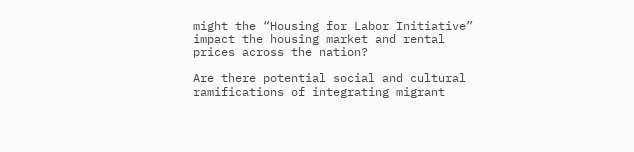might the “Housing for Labor Initiative” impact the housing market and rental prices across the nation?

Are there potential social and cultural ramifications of integrating migrant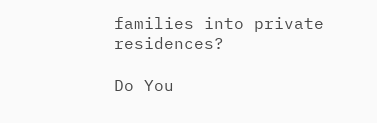families into private residences?

Do You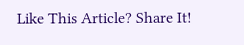Like This Article? Share It!